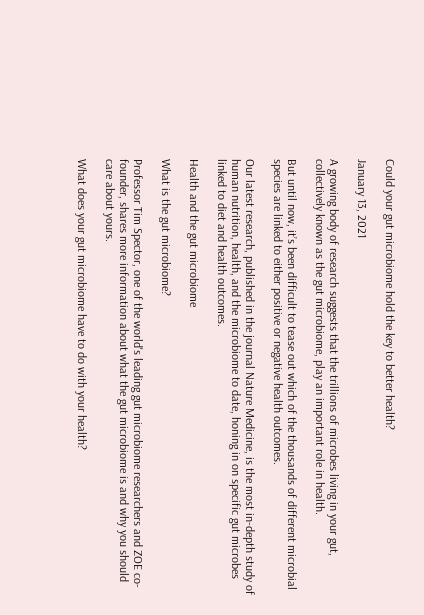Could your gut microbiome hold the key to better health?

January 13, 2021

A growing body of research suggests that the trillions of microbes living in your gut, collectively known as the gut microbiome, play an important role in health.

But until now, it’s been difficult to tease out which of the thousands of different microbial species are linked to either positive or negative health outcomes.

Our latest research, published in the journal Nature Medicine, is the most in-depth study of human nutrition, health, and the microbiome to date, honing in on specific gut microbes linked to diet and health outcomes.

Health and the gut microbiome

What is the gut microbiome?

Professor Tim Spector, one of the world's leading gut microbiome researchers and ZOE co-founder, shares more information about what the gut microbiome is and why you should care about yours.

What does your gut microbiome have to do with your health?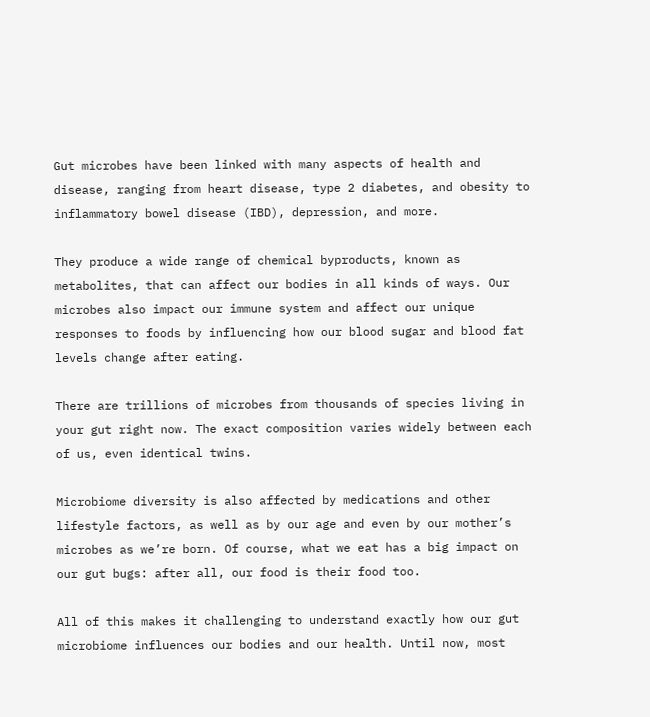Gut microbes have been linked with many aspects of health and disease, ranging from heart disease, type 2 diabetes, and obesity to inflammatory bowel disease (IBD), depression, and more.

They produce a wide range of chemical byproducts, known as metabolites, that can affect our bodies in all kinds of ways. Our microbes also impact our immune system and affect our unique responses to foods by influencing how our blood sugar and blood fat levels change after eating.

There are trillions of microbes from thousands of species living in your gut right now. The exact composition varies widely between each of us, even identical twins.

Microbiome diversity is also affected by medications and other lifestyle factors, as well as by our age and even by our mother’s microbes as we’re born. Of course, what we eat has a big impact on our gut bugs: after all, our food is their food too.

All of this makes it challenging to understand exactly how our gut microbiome influences our bodies and our health. Until now, most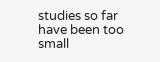studies so far have been too small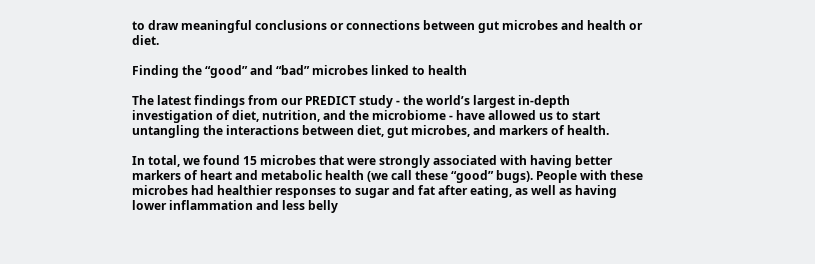to draw meaningful conclusions or connections between gut microbes and health or diet.

Finding the “good” and “bad” microbes linked to health

The latest findings from our PREDICT study - the world’s largest in-depth investigation of diet, nutrition, and the microbiome - have allowed us to start untangling the interactions between diet, gut microbes, and markers of health.

In total, we found 15 microbes that were strongly associated with having better markers of heart and metabolic health (we call these “good” bugs). People with these microbes had healthier responses to sugar and fat after eating, as well as having lower inflammation and less belly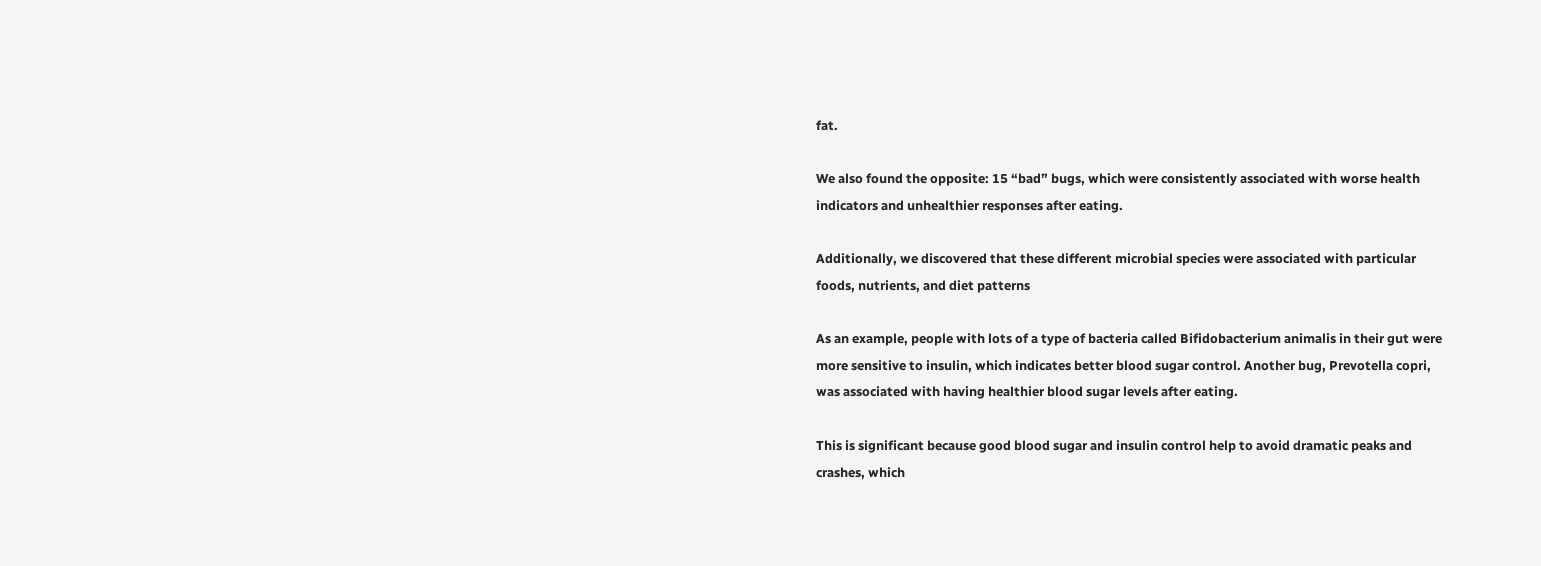fat.

We also found the opposite: 15 “bad” bugs, which were consistently associated with worse health indicators and unhealthier responses after eating.

Additionally, we discovered that these different microbial species were associated with particular foods, nutrients, and diet patterns

As an example, people with lots of a type of bacteria called Bifidobacterium animalis in their gut were more sensitive to insulin, which indicates better blood sugar control. Another bug, Prevotella copri, was associated with having healthier blood sugar levels after eating.

This is significant because good blood sugar and insulin control help to avoid dramatic peaks and crashes, which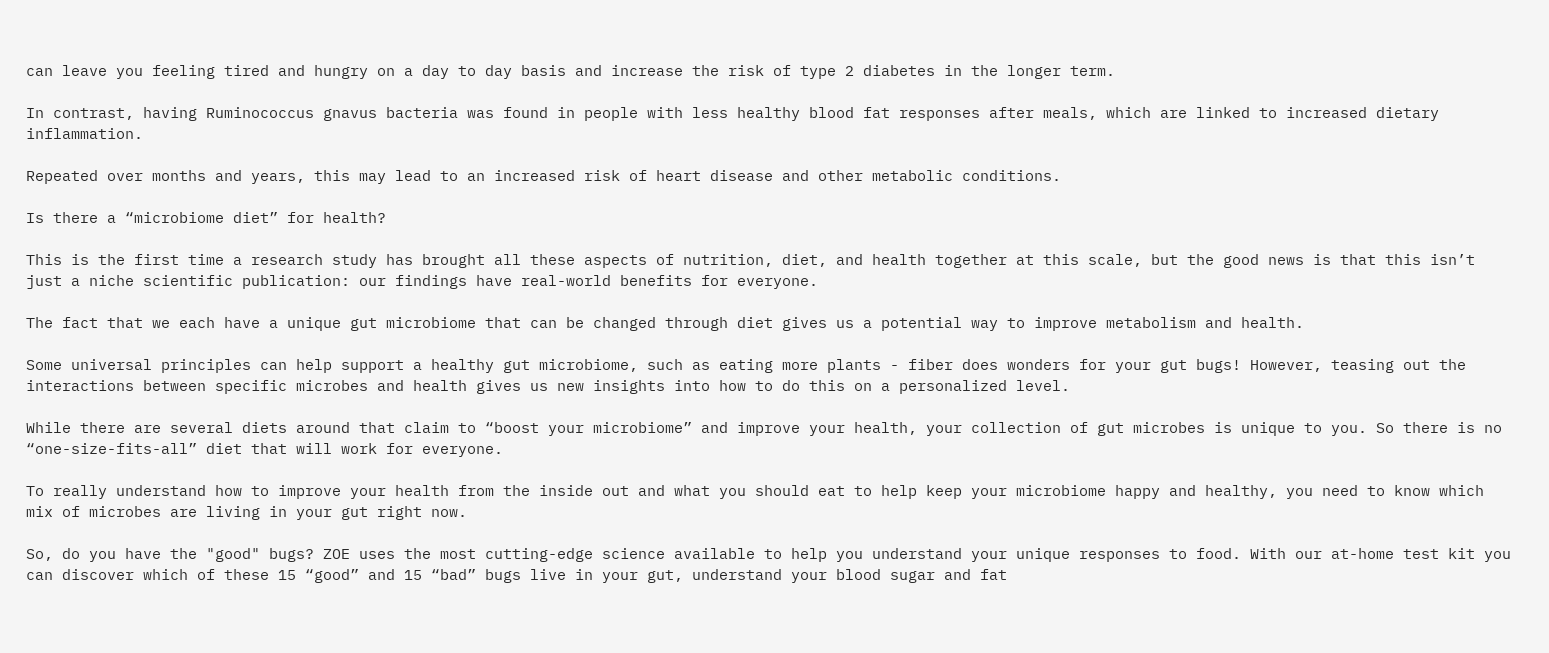can leave you feeling tired and hungry on a day to day basis and increase the risk of type 2 diabetes in the longer term.

In contrast, having Ruminococcus gnavus bacteria was found in people with less healthy blood fat responses after meals, which are linked to increased dietary inflammation.

Repeated over months and years, this may lead to an increased risk of heart disease and other metabolic conditions.

Is there a “microbiome diet” for health?

This is the first time a research study has brought all these aspects of nutrition, diet, and health together at this scale, but the good news is that this isn’t just a niche scientific publication: our findings have real-world benefits for everyone.

The fact that we each have a unique gut microbiome that can be changed through diet gives us a potential way to improve metabolism and health.

Some universal principles can help support a healthy gut microbiome, such as eating more plants - fiber does wonders for your gut bugs! However, teasing out the interactions between specific microbes and health gives us new insights into how to do this on a personalized level.

While there are several diets around that claim to “boost your microbiome” and improve your health, your collection of gut microbes is unique to you. So there is no “one-size-fits-all” diet that will work for everyone.

To really understand how to improve your health from the inside out and what you should eat to help keep your microbiome happy and healthy, you need to know which mix of microbes are living in your gut right now.

So, do you have the "good" bugs? ZOE uses the most cutting-edge science available to help you understand your unique responses to food. With our at-home test kit you can discover which of these 15 “good” and 15 “bad” bugs live in your gut, understand your blood sugar and fat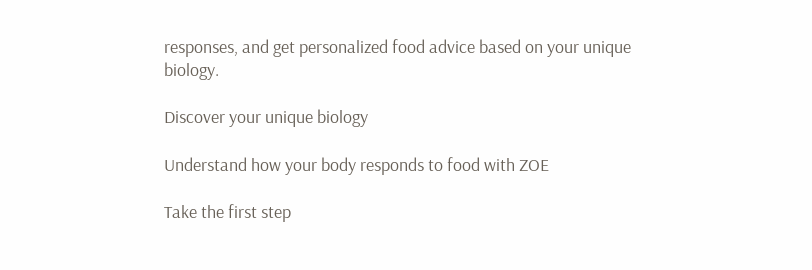responses, and get personalized food advice based on your unique biology.

Discover your unique biology

Understand how your body responds to food with ZOE

Take the first step